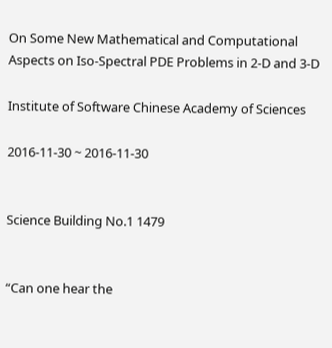On Some New Mathematical and Computational Aspects on Iso-Spectral PDE Problems in 2-D and 3-D

Institute of Software Chinese Academy of Sciences

2016-11-30 ~ 2016-11-30


Science Building No.1 1479


“Can one hear the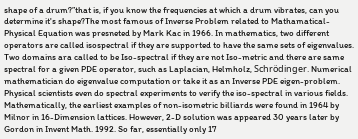shape of a drum?”that is, if you know the frequencies at which a drum vibrates, can you determine it's shape?The most famous of Inverse Problem related to Mathamatical-Physical Equation was presneted by Mark Kac in 1966. In mathematics, two different operators are called isospectral if they are supported to have the same sets of eigenvalues. Two domains ara called to be Iso-spectral if they are not Iso-metric and there are same spectral for a given PDE operator, such as Laplacian, Helmholz, Schrödinger. Numerical mathematician do eigenvalue computation or take it as an Inverse PDE eigen-problem. Physical scientists even do spectral experiments to verify the iso-spectral in various fields. Mathematically, the earliest examples of non-isometric billiards were found in 1964 by Milnor in 16-Dimension lattices. However, 2-D solution was appeared 30 years later by Gordon in Invent Math. 1992. So far, essentially only 17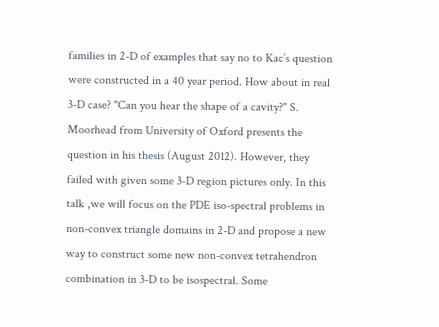families in 2-D of examples that say no to Kac’s question were constructed in a 40 year period. How about in real 3-D case? "Can you hear the shape of a cavity?" S. Moorhead from University of Oxford presents the question in his thesis (August 2012). However, they failed with given some 3-D region pictures only. In this talk ,we will focus on the PDE iso-spectral problems in non-convex triangle domains in 2-D and propose a new way to construct some new non-convex tetrahendron combination in 3-D to be isospectral. Some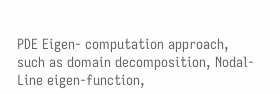PDE Eigen- computation approach, such as domain decomposition, Nodal-Line eigen-function,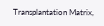Transplantation Matrix,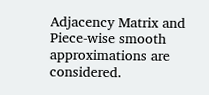Adjacency Matrix and Piece-wise smooth approximations are considered.